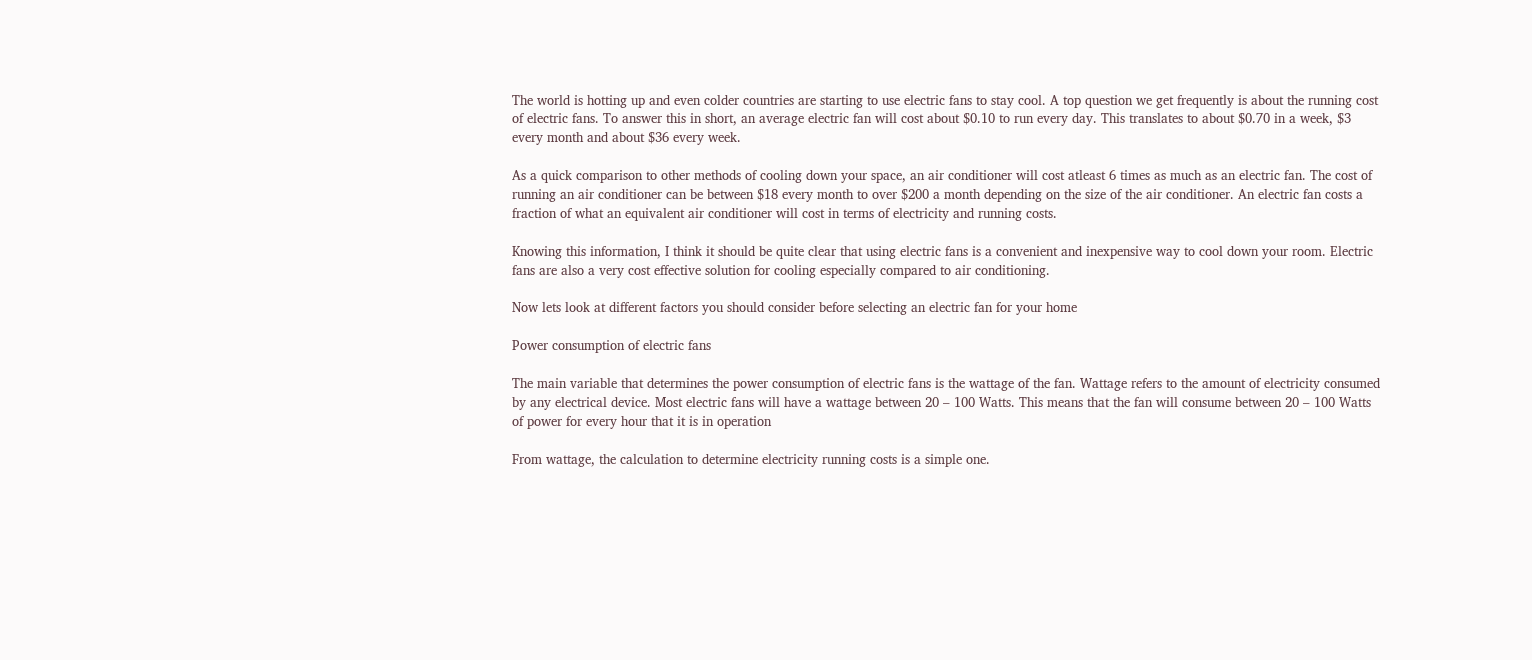The world is hotting up and even colder countries are starting to use electric fans to stay cool. A top question we get frequently is about the running cost of electric fans. To answer this in short, an average electric fan will cost about $0.10 to run every day. This translates to about $0.70 in a week, $3 every month and about $36 every week.

As a quick comparison to other methods of cooling down your space, an air conditioner will cost atleast 6 times as much as an electric fan. The cost of running an air conditioner can be between $18 every month to over $200 a month depending on the size of the air conditioner. An electric fan costs a fraction of what an equivalent air conditioner will cost in terms of electricity and running costs.

Knowing this information, I think it should be quite clear that using electric fans is a convenient and inexpensive way to cool down your room. Electric fans are also a very cost effective solution for cooling especially compared to air conditioning.

Now lets look at different factors you should consider before selecting an electric fan for your home

Power consumption of electric fans

The main variable that determines the power consumption of electric fans is the wattage of the fan. Wattage refers to the amount of electricity consumed by any electrical device. Most electric fans will have a wattage between 20 – 100 Watts. This means that the fan will consume between 20 – 100 Watts of power for every hour that it is in operation

From wattage, the calculation to determine electricity running costs is a simple one.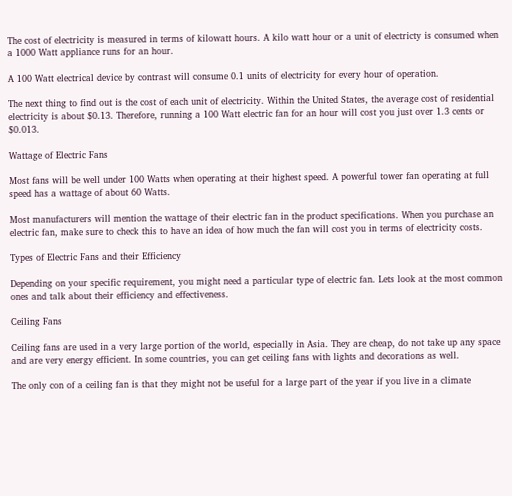The cost of electricity is measured in terms of kilowatt hours. A kilo watt hour or a unit of electricty is consumed when a 1000 Watt appliance runs for an hour.

A 100 Watt electrical device by contrast will consume 0.1 units of electricity for every hour of operation.

The next thing to find out is the cost of each unit of electricity. Within the United States, the average cost of residential electricity is about $0.13. Therefore, running a 100 Watt electric fan for an hour will cost you just over 1.3 cents or $0.013.

Wattage of Electric Fans

Most fans will be well under 100 Watts when operating at their highest speed. A powerful tower fan operating at full speed has a wattage of about 60 Watts.

Most manufacturers will mention the wattage of their electric fan in the product specifications. When you purchase an electric fan, make sure to check this to have an idea of how much the fan will cost you in terms of electricity costs.

Types of Electric Fans and their Efficiency

Depending on your specific requirement, you might need a particular type of electric fan. Lets look at the most common ones and talk about their efficiency and effectiveness.

Ceiling Fans

Ceiling fans are used in a very large portion of the world, especially in Asia. They are cheap, do not take up any space and are very energy efficient. In some countries, you can get ceiling fans with lights and decorations as well.

The only con of a ceiling fan is that they might not be useful for a large part of the year if you live in a climate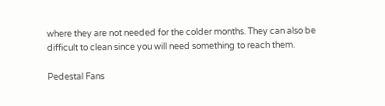where they are not needed for the colder months. They can also be difficult to clean since you will need something to reach them.

Pedestal Fans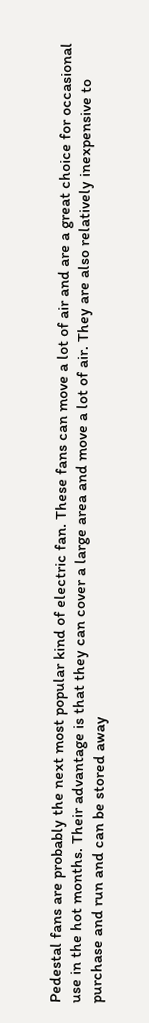Pedestal fans are probably the next most popular kind of electric fan. These fans can move a lot of air and are a great choice for occasional use in the hot months. Their advantage is that they can cover a large area and move a lot of air. They are also relatively inexpensive to purchase and run and can be stored away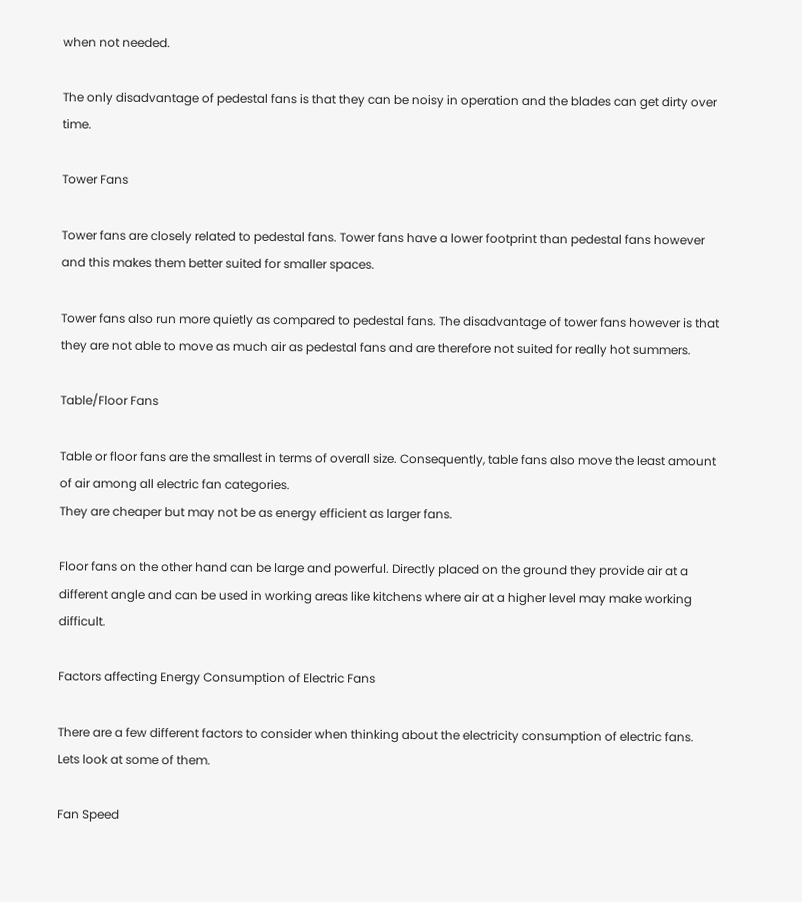when not needed.

The only disadvantage of pedestal fans is that they can be noisy in operation and the blades can get dirty over time.

Tower Fans

Tower fans are closely related to pedestal fans. Tower fans have a lower footprint than pedestal fans however and this makes them better suited for smaller spaces.

Tower fans also run more quietly as compared to pedestal fans. The disadvantage of tower fans however is that they are not able to move as much air as pedestal fans and are therefore not suited for really hot summers.

Table/Floor Fans

Table or floor fans are the smallest in terms of overall size. Consequently, table fans also move the least amount of air among all electric fan categories.
They are cheaper but may not be as energy efficient as larger fans.

Floor fans on the other hand can be large and powerful. Directly placed on the ground they provide air at a different angle and can be used in working areas like kitchens where air at a higher level may make working difficult.

Factors affecting Energy Consumption of Electric Fans

There are a few different factors to consider when thinking about the electricity consumption of electric fans. Lets look at some of them.

Fan Speed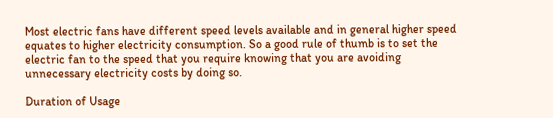Most electric fans have different speed levels available and in general higher speed equates to higher electricity consumption. So a good rule of thumb is to set the electric fan to the speed that you require knowing that you are avoiding unnecessary electricity costs by doing so.

Duration of Usage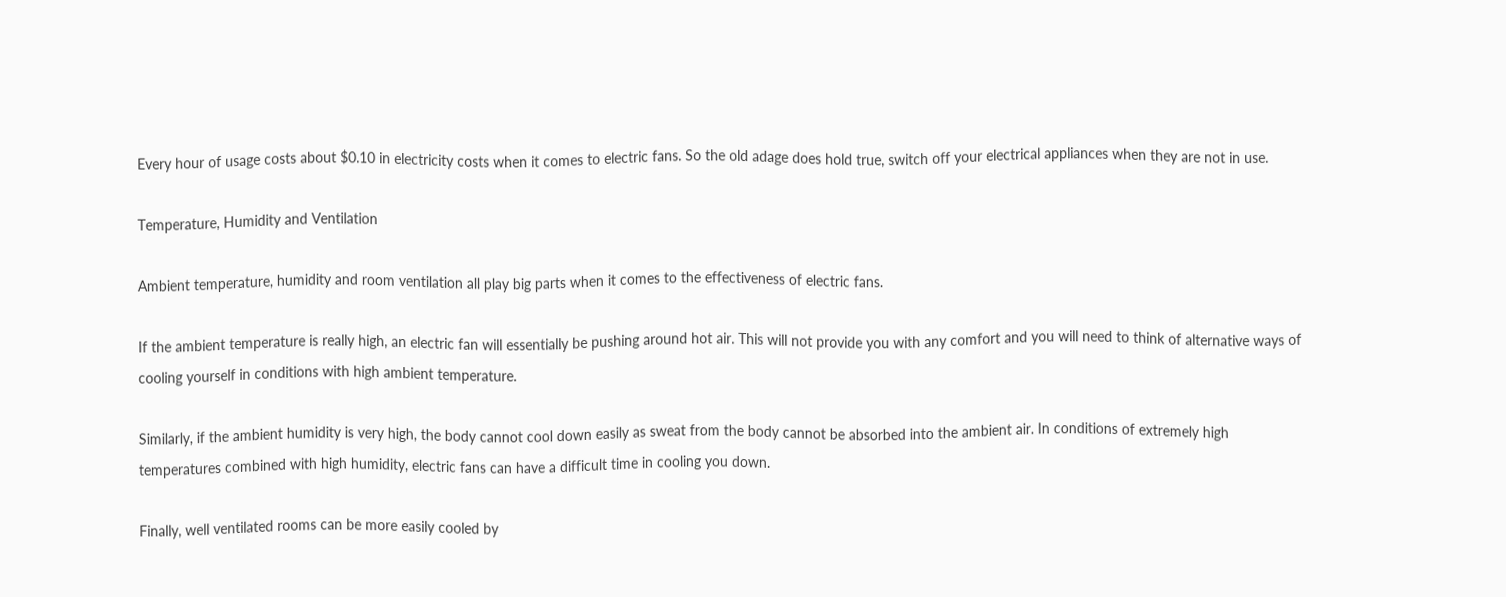Every hour of usage costs about $0.10 in electricity costs when it comes to electric fans. So the old adage does hold true, switch off your electrical appliances when they are not in use.

Temperature, Humidity and Ventilation

Ambient temperature, humidity and room ventilation all play big parts when it comes to the effectiveness of electric fans.

If the ambient temperature is really high, an electric fan will essentially be pushing around hot air. This will not provide you with any comfort and you will need to think of alternative ways of cooling yourself in conditions with high ambient temperature.

Similarly, if the ambient humidity is very high, the body cannot cool down easily as sweat from the body cannot be absorbed into the ambient air. In conditions of extremely high temperatures combined with high humidity, electric fans can have a difficult time in cooling you down.

Finally, well ventilated rooms can be more easily cooled by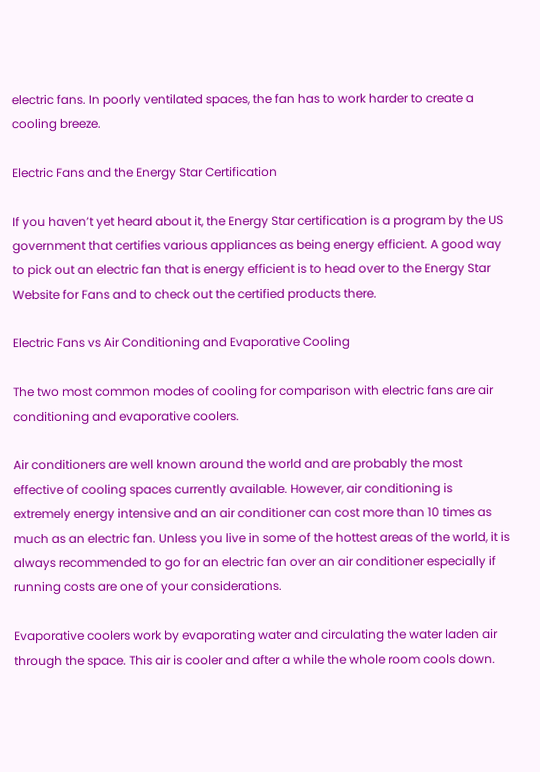electric fans. In poorly ventilated spaces, the fan has to work harder to create a cooling breeze.

Electric Fans and the Energy Star Certification

If you haven’t yet heard about it, the Energy Star certification is a program by the US government that certifies various appliances as being energy efficient. A good way to pick out an electric fan that is energy efficient is to head over to the Energy Star Website for Fans and to check out the certified products there.

Electric Fans vs Air Conditioning and Evaporative Cooling

The two most common modes of cooling for comparison with electric fans are air conditioning and evaporative coolers.

Air conditioners are well known around the world and are probably the most effective of cooling spaces currently available. However, air conditioning is extremely energy intensive and an air conditioner can cost more than 10 times as much as an electric fan. Unless you live in some of the hottest areas of the world, it is always recommended to go for an electric fan over an air conditioner especially if running costs are one of your considerations.

Evaporative coolers work by evaporating water and circulating the water laden air through the space. This air is cooler and after a while the whole room cools down.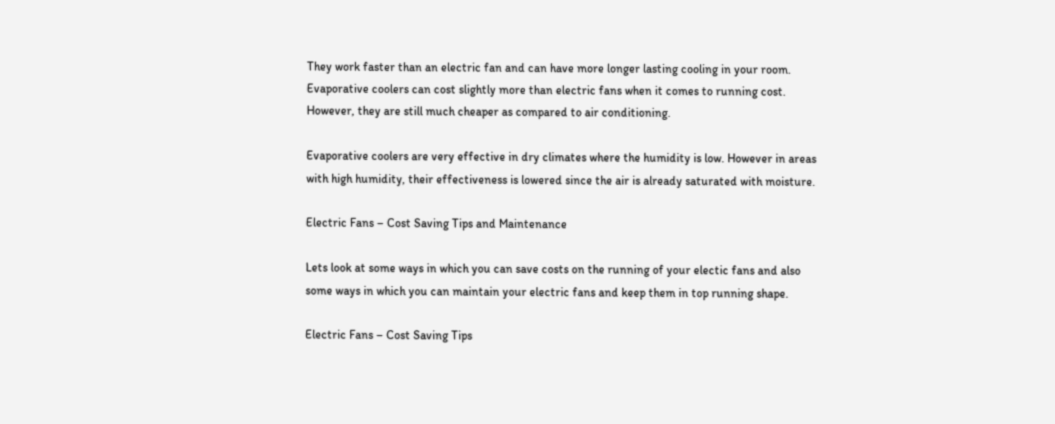They work faster than an electric fan and can have more longer lasting cooling in your room. Evaporative coolers can cost slightly more than electric fans when it comes to running cost. However, they are still much cheaper as compared to air conditioning.

Evaporative coolers are very effective in dry climates where the humidity is low. However in areas with high humidity, their effectiveness is lowered since the air is already saturated with moisture.

Electric Fans – Cost Saving Tips and Maintenance

Lets look at some ways in which you can save costs on the running of your electic fans and also some ways in which you can maintain your electric fans and keep them in top running shape.

Electric Fans – Cost Saving Tips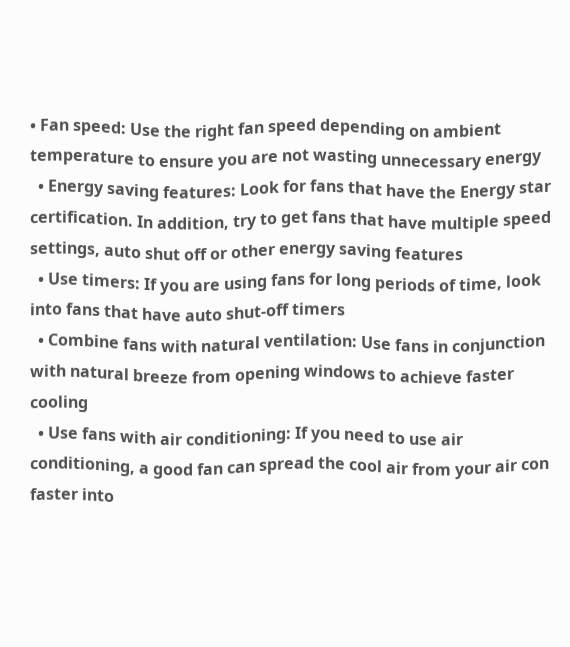• Fan speed: Use the right fan speed depending on ambient temperature to ensure you are not wasting unnecessary energy
  • Energy saving features: Look for fans that have the Energy star certification. In addition, try to get fans that have multiple speed settings, auto shut off or other energy saving features
  • Use timers: If you are using fans for long periods of time, look into fans that have auto shut-off timers
  • Combine fans with natural ventilation: Use fans in conjunction with natural breeze from opening windows to achieve faster cooling
  • Use fans with air conditioning: If you need to use air conditioning, a good fan can spread the cool air from your air con faster into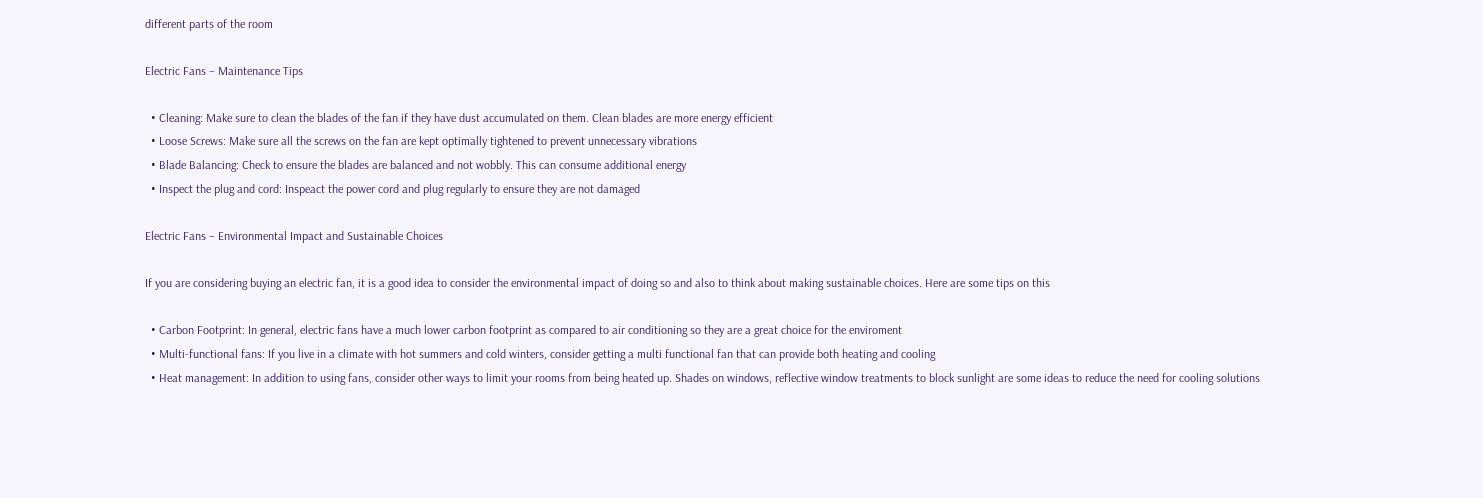different parts of the room

Electric Fans – Maintenance Tips

  • Cleaning: Make sure to clean the blades of the fan if they have dust accumulated on them. Clean blades are more energy efficient
  • Loose Screws: Make sure all the screws on the fan are kept optimally tightened to prevent unnecessary vibrations
  • Blade Balancing: Check to ensure the blades are balanced and not wobbly. This can consume additional energy
  • Inspect the plug and cord: Inspeact the power cord and plug regularly to ensure they are not damaged

Electric Fans – Environmental Impact and Sustainable Choices

If you are considering buying an electric fan, it is a good idea to consider the environmental impact of doing so and also to think about making sustainable choices. Here are some tips on this

  • Carbon Footprint: In general, electric fans have a much lower carbon footprint as compared to air conditioning so they are a great choice for the enviroment
  • Multi-functional fans: If you live in a climate with hot summers and cold winters, consider getting a multi functional fan that can provide both heating and cooling
  • Heat management: In addition to using fans, consider other ways to limit your rooms from being heated up. Shades on windows, reflective window treatments to block sunlight are some ideas to reduce the need for cooling solutions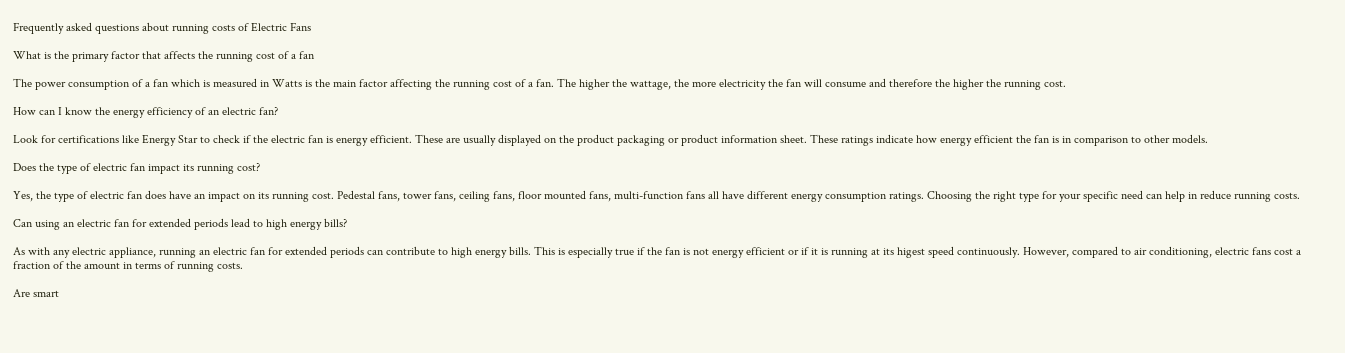Frequently asked questions about running costs of Electric Fans

What is the primary factor that affects the running cost of a fan

The power consumption of a fan which is measured in Watts is the main factor affecting the running cost of a fan. The higher the wattage, the more electricity the fan will consume and therefore the higher the running cost.

How can I know the energy efficiency of an electric fan?

Look for certifications like Energy Star to check if the electric fan is energy efficient. These are usually displayed on the product packaging or product information sheet. These ratings indicate how energy efficient the fan is in comparison to other models.

Does the type of electric fan impact its running cost?

Yes, the type of electric fan does have an impact on its running cost. Pedestal fans, tower fans, ceiling fans, floor mounted fans, multi-function fans all have different energy consumption ratings. Choosing the right type for your specific need can help in reduce running costs.

Can using an electric fan for extended periods lead to high energy bills?

As with any electric appliance, running an electric fan for extended periods can contribute to high energy bills. This is especially true if the fan is not energy efficient or if it is running at its higest speed continuously. However, compared to air conditioning, electric fans cost a fraction of the amount in terms of running costs.

Are smart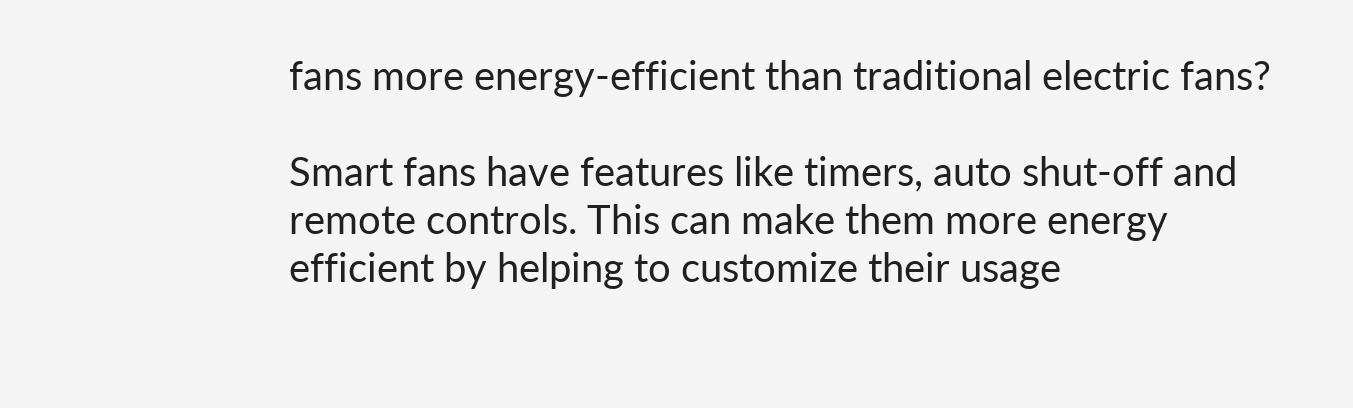fans more energy-efficient than traditional electric fans?

Smart fans have features like timers, auto shut-off and remote controls. This can make them more energy efficient by helping to customize their usage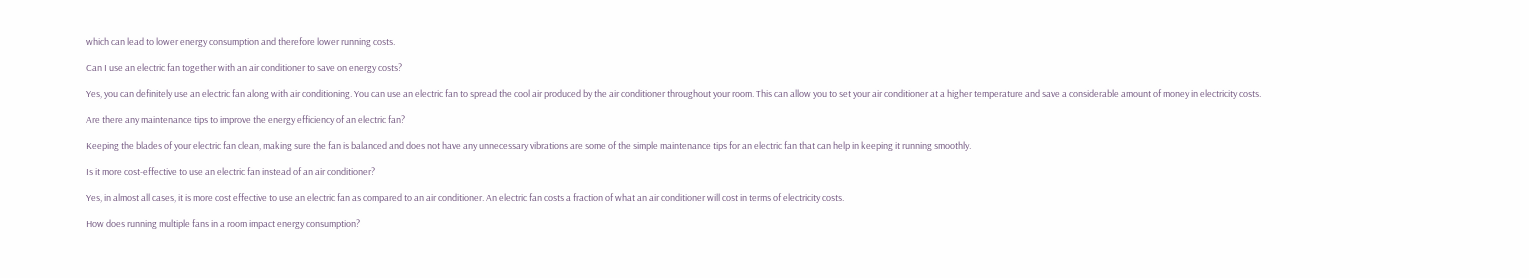which can lead to lower energy consumption and therefore lower running costs.

Can I use an electric fan together with an air conditioner to save on energy costs?

Yes, you can definitely use an electric fan along with air conditioning. You can use an electric fan to spread the cool air produced by the air conditioner throughout your room. This can allow you to set your air conditioner at a higher temperature and save a considerable amount of money in electricity costs.

Are there any maintenance tips to improve the energy efficiency of an electric fan?

Keeping the blades of your electric fan clean, making sure the fan is balanced and does not have any unnecessary vibrations are some of the simple maintenance tips for an electric fan that can help in keeping it running smoothly.

Is it more cost-effective to use an electric fan instead of an air conditioner?

Yes, in almost all cases, it is more cost effective to use an electric fan as compared to an air conditioner. An electric fan costs a fraction of what an air conditioner will cost in terms of electricity costs.

How does running multiple fans in a room impact energy consumption?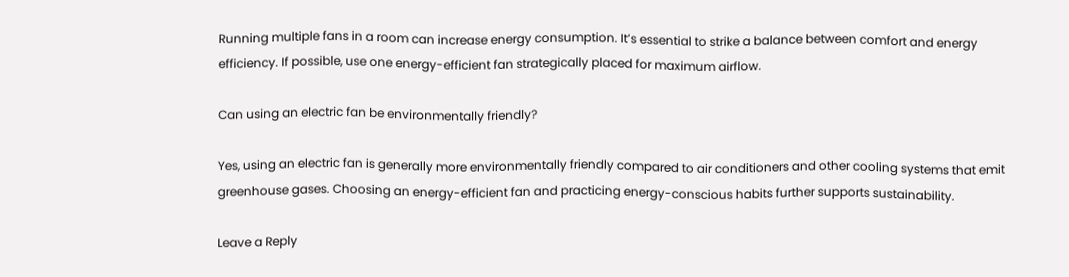Running multiple fans in a room can increase energy consumption. It’s essential to strike a balance between comfort and energy efficiency. If possible, use one energy-efficient fan strategically placed for maximum airflow.

Can using an electric fan be environmentally friendly?

Yes, using an electric fan is generally more environmentally friendly compared to air conditioners and other cooling systems that emit greenhouse gases. Choosing an energy-efficient fan and practicing energy-conscious habits further supports sustainability.

Leave a Reply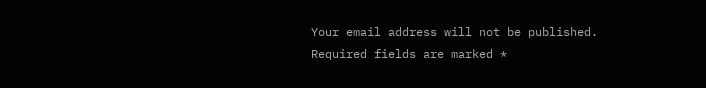Your email address will not be published. Required fields are marked *